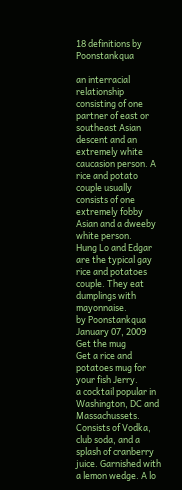18 definitions by Poonstankqua

an interracial relationship consisting of one partner of east or southeast Asian descent and an extremely white caucasion person. A rice and potato couple usually consists of one extremely fobby Asian and a dweeby white person.
Hung Lo and Edgar are the typical gay rice and potatoes couple. They eat dumplings with mayonnaise.
by Poonstankqua January 07, 2009
Get the mug
Get a rice and potatoes mug for your fish Jerry.
a cocktail popular in Washington, DC and Massachussets. Consists of Vodka, club soda, and a splash of cranberry juice. Garnished with a lemon wedge. A lo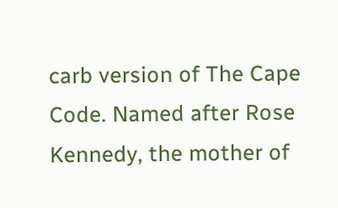carb version of The Cape Code. Named after Rose Kennedy, the mother of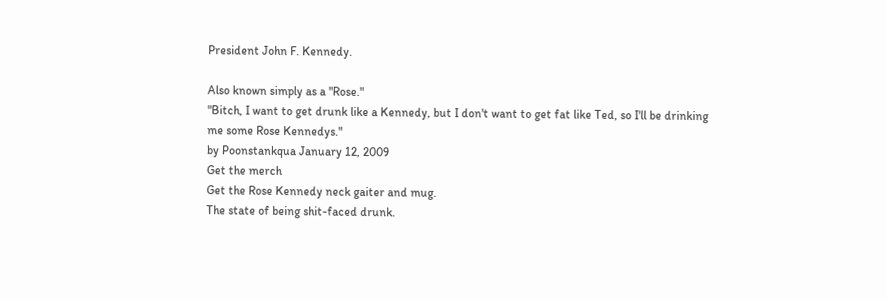President John F. Kennedy.

Also known simply as a "Rose."
"Bitch, I want to get drunk like a Kennedy, but I don't want to get fat like Ted, so I'll be drinking me some Rose Kennedys."
by Poonstankqua January 12, 2009
Get the merch
Get the Rose Kennedy neck gaiter and mug.
The state of being shit-faced drunk.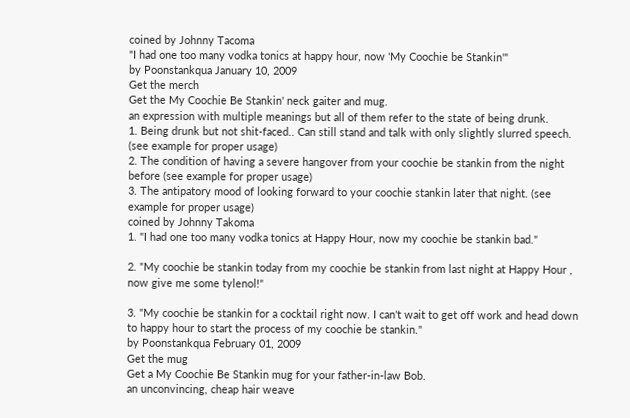coined by Johnny Tacoma
"I had one too many vodka tonics at happy hour, now 'My Coochie be Stankin'"
by Poonstankqua January 10, 2009
Get the merch
Get the My Coochie Be Stankin' neck gaiter and mug.
an expression with multiple meanings but all of them refer to the state of being drunk.
1. Being drunk but not shit-faced.. Can still stand and talk with only slightly slurred speech. (see example for proper usage)
2. The condition of having a severe hangover from your coochie be stankin from the night before (see example for proper usage)
3. The antipatory mood of looking forward to your coochie stankin later that night. (see example for proper usage)
coined by Johnny Takoma
1. "I had one too many vodka tonics at Happy Hour, now my coochie be stankin bad."

2. "My coochie be stankin today from my coochie be stankin from last night at Happy Hour , now give me some tylenol!"

3. "My coochie be stankin for a cocktail right now. I can't wait to get off work and head down to happy hour to start the process of my coochie be stankin."
by Poonstankqua February 01, 2009
Get the mug
Get a My Coochie Be Stankin mug for your father-in-law Bob.
an unconvincing, cheap hair weave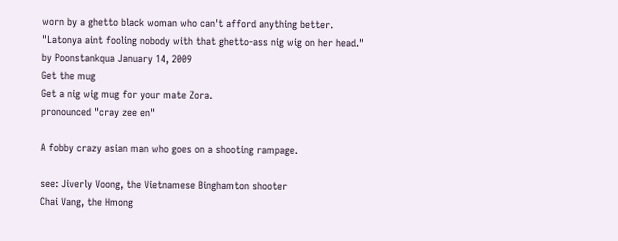worn by a ghetto black woman who can't afford anything better.
"Latonya aint fooling nobody with that ghetto-ass nig wig on her head."
by Poonstankqua January 14, 2009
Get the mug
Get a nig wig mug for your mate Zora.
pronounced "cray zee en"

A fobby crazy asian man who goes on a shooting rampage.

see: Jiverly Voong, the Vietnamese Binghamton shooter
Chai Vang, the Hmong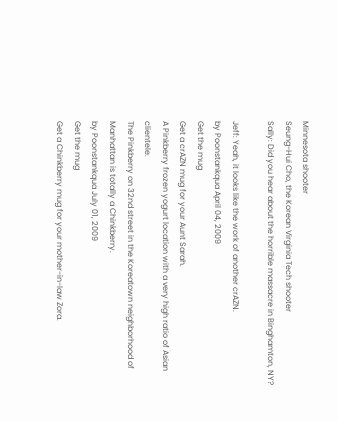Minnesota shooter
Seung-Hui Cho, the Korean Virginia Tech shooter
Sally: Did you hear about the horrible massacre in Binghamton, NY?

Jeff: Yeah, it looks like the work of another crAZN.
by Poonstankqua April 04, 2009
Get the mug
Get a crAZN mug for your Aunt Sarah.
A Pinkberry frozen yogurt location with a very high ratio of Asian clientele.
The Pinkberry on 32nd street in the Koreatown neighborhood of Manhattan is totally a Chinkberry.
by Poonstankqua July 01, 2009
Get the mug
Get a Chinkberry mug for your mother-in-law Zora.